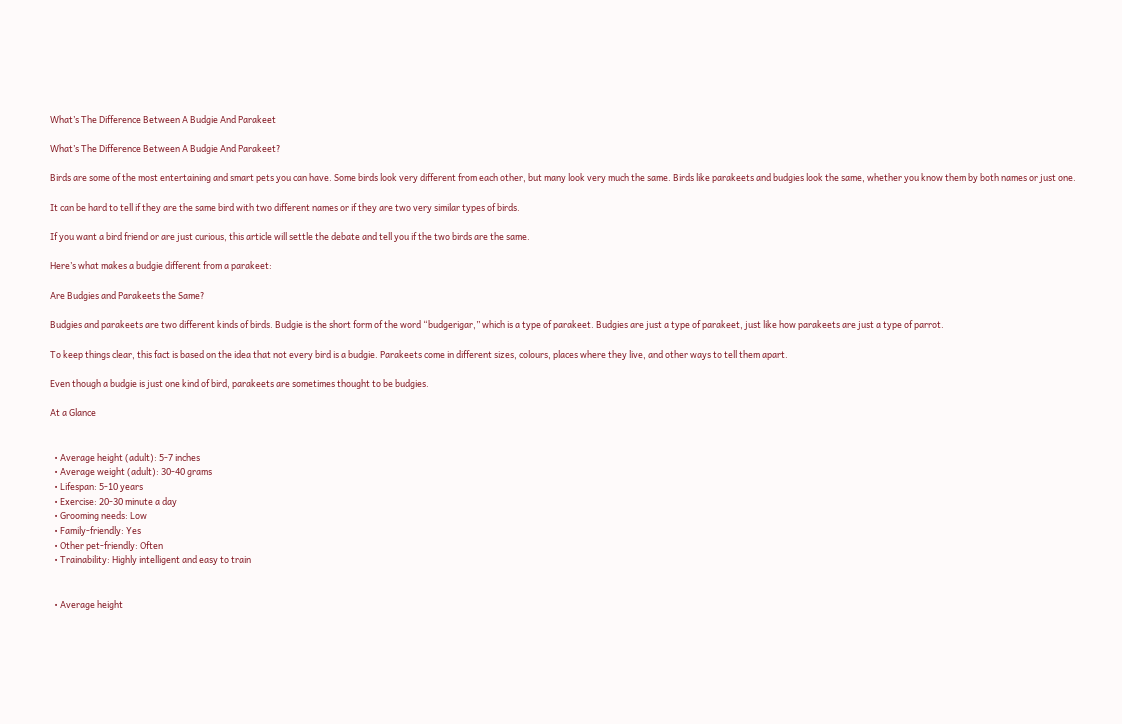What’s The Difference Between A Budgie And Parakeet

What’s The Difference Between A Budgie And Parakeet?

Birds are some of the most entertaining and smart pets you can have. Some birds look very different from each other, but many look very much the same. Birds like parakeets and budgies look the same, whether you know them by both names or just one.

It can be hard to tell if they are the same bird with two different names or if they are two very similar types of birds.

If you want a bird friend or are just curious, this article will settle the debate and tell you if the two birds are the same.

Here’s what makes a budgie different from a parakeet:

Are Budgies and Parakeets the Same?

Budgies and parakeets are two different kinds of birds. Budgie is the short form of the word “budgerigar,” which is a type of parakeet. Budgies are just a type of parakeet, just like how parakeets are just a type of parrot.

To keep things clear, this fact is based on the idea that not every bird is a budgie. Parakeets come in different sizes, colours, places where they live, and other ways to tell them apart.

Even though a budgie is just one kind of bird, parakeets are sometimes thought to be budgies.

At a Glance


  • Average height (adult): 5-7 inches
  • Average weight (adult): 30-40 grams
  • Lifespan: 5-10 years
  • Exercise: 20-30 minute a day
  • Grooming needs: Low
  • Family-friendly: Yes
  • Other pet-friendly: Often
  • Trainability: Highly intelligent and easy to train


  • Average height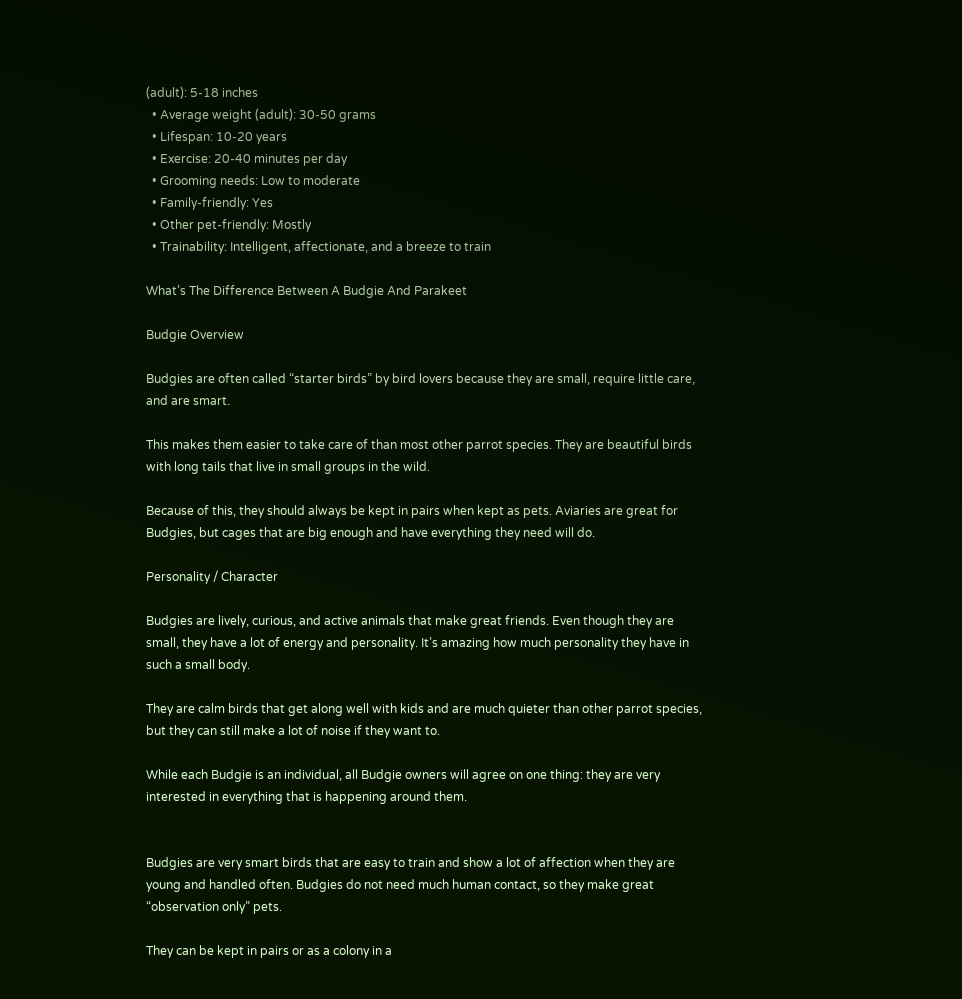(adult): 5-18 inches
  • Average weight (adult): 30-50 grams
  • Lifespan: 10-20 years
  • Exercise: 20-40 minutes per day
  • Grooming needs: Low to moderate
  • Family-friendly: Yes
  • Other pet-friendly: Mostly
  • Trainability: Intelligent, affectionate, and a breeze to train

What’s The Difference Between A Budgie And Parakeet

Budgie Overview

Budgies are often called “starter birds” by bird lovers because they are small, require little care, and are smart.

This makes them easier to take care of than most other parrot species. They are beautiful birds with long tails that live in small groups in the wild.

Because of this, they should always be kept in pairs when kept as pets. Aviaries are great for Budgies, but cages that are big enough and have everything they need will do.

Personality / Character

Budgies are lively, curious, and active animals that make great friends. Even though they are small, they have a lot of energy and personality. It’s amazing how much personality they have in such a small body.

They are calm birds that get along well with kids and are much quieter than other parrot species, but they can still make a lot of noise if they want to.

While each Budgie is an individual, all Budgie owners will agree on one thing: they are very interested in everything that is happening around them.


Budgies are very smart birds that are easy to train and show a lot of affection when they are young and handled often. Budgies do not need much human contact, so they make great “observation only” pets.

They can be kept in pairs or as a colony in a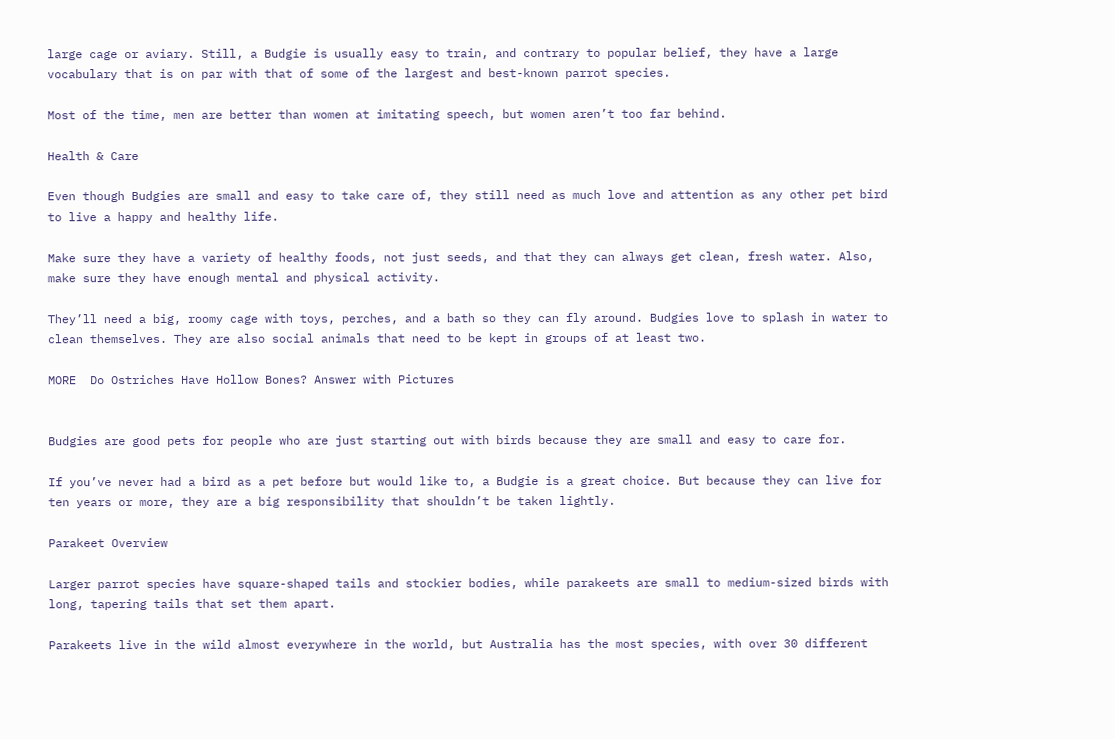large cage or aviary. Still, a Budgie is usually easy to train, and contrary to popular belief, they have a large vocabulary that is on par with that of some of the largest and best-known parrot species.

Most of the time, men are better than women at imitating speech, but women aren’t too far behind.

Health & Care

Even though Budgies are small and easy to take care of, they still need as much love and attention as any other pet bird to live a happy and healthy life.

Make sure they have a variety of healthy foods, not just seeds, and that they can always get clean, fresh water. Also, make sure they have enough mental and physical activity.

They’ll need a big, roomy cage with toys, perches, and a bath so they can fly around. Budgies love to splash in water to clean themselves. They are also social animals that need to be kept in groups of at least two.

MORE  Do Ostriches Have Hollow Bones? Answer with Pictures


Budgies are good pets for people who are just starting out with birds because they are small and easy to care for.

If you’ve never had a bird as a pet before but would like to, a Budgie is a great choice. But because they can live for ten years or more, they are a big responsibility that shouldn’t be taken lightly.

Parakeet Overview

Larger parrot species have square-shaped tails and stockier bodies, while parakeets are small to medium-sized birds with long, tapering tails that set them apart.

Parakeets live in the wild almost everywhere in the world, but Australia has the most species, with over 30 different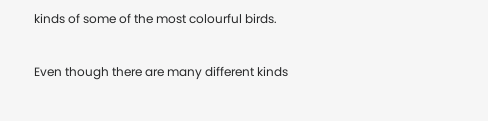kinds of some of the most colourful birds.

Even though there are many different kinds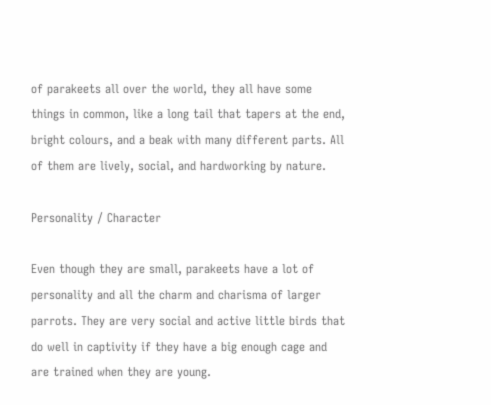of parakeets all over the world, they all have some things in common, like a long tail that tapers at the end, bright colours, and a beak with many different parts. All of them are lively, social, and hardworking by nature.

Personality / Character

Even though they are small, parakeets have a lot of personality and all the charm and charisma of larger parrots. They are very social and active little birds that do well in captivity if they have a big enough cage and are trained when they are young.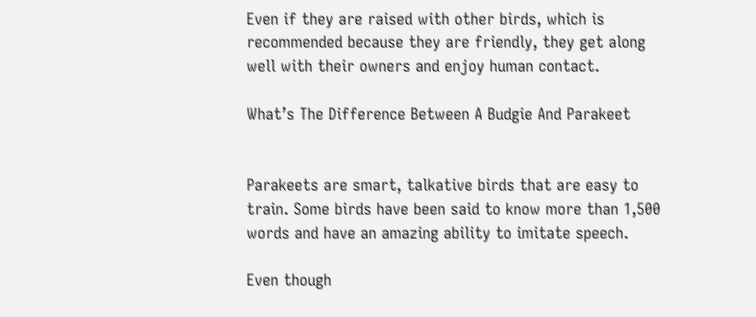Even if they are raised with other birds, which is recommended because they are friendly, they get along well with their owners and enjoy human contact.

What’s The Difference Between A Budgie And Parakeet


Parakeets are smart, talkative birds that are easy to train. Some birds have been said to know more than 1,500 words and have an amazing ability to imitate speech.

Even though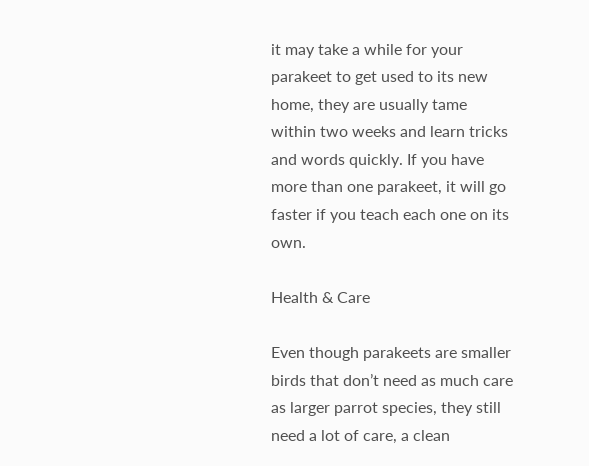it may take a while for your parakeet to get used to its new home, they are usually tame within two weeks and learn tricks and words quickly. If you have more than one parakeet, it will go faster if you teach each one on its own.

Health & Care

Even though parakeets are smaller birds that don’t need as much care as larger parrot species, they still need a lot of care, a clean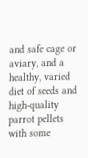and safe cage or aviary, and a healthy, varied diet of seeds and high-quality parrot pellets with some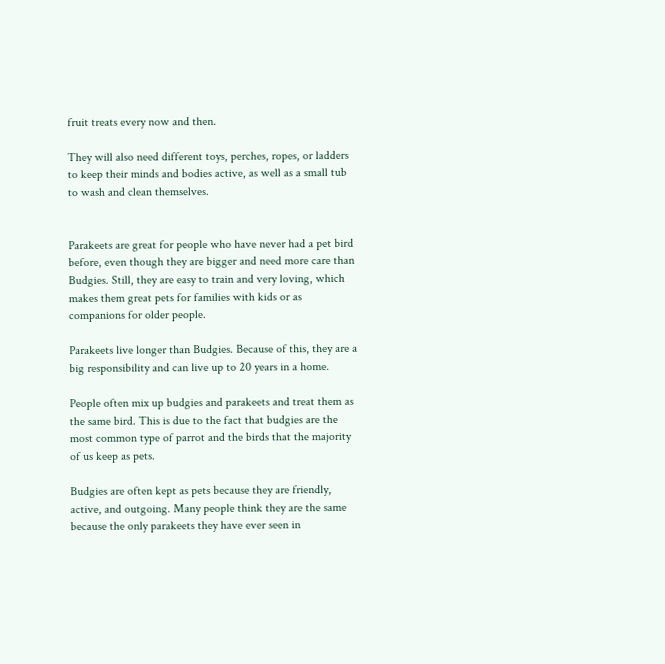fruit treats every now and then.

They will also need different toys, perches, ropes, or ladders to keep their minds and bodies active, as well as a small tub to wash and clean themselves.


Parakeets are great for people who have never had a pet bird before, even though they are bigger and need more care than Budgies. Still, they are easy to train and very loving, which makes them great pets for families with kids or as companions for older people.

Parakeets live longer than Budgies. Because of this, they are a big responsibility and can live up to 20 years in a home.

People often mix up budgies and parakeets and treat them as the same bird. This is due to the fact that budgies are the most common type of parrot and the birds that the majority of us keep as pets.

Budgies are often kept as pets because they are friendly, active, and outgoing. Many people think they are the same because the only parakeets they have ever seen in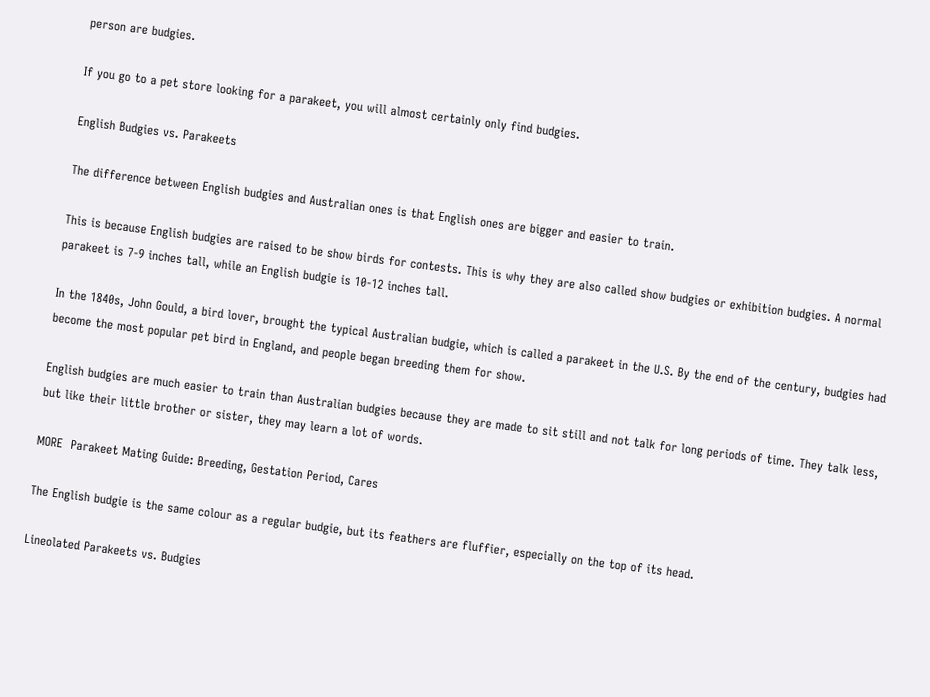person are budgies.

If you go to a pet store looking for a parakeet, you will almost certainly only find budgies.

English Budgies vs. Parakeets

The difference between English budgies and Australian ones is that English ones are bigger and easier to train.

This is because English budgies are raised to be show birds for contests. This is why they are also called show budgies or exhibition budgies. A normal parakeet is 7-9 inches tall, while an English budgie is 10-12 inches tall.

In the 1840s, John Gould, a bird lover, brought the typical Australian budgie, which is called a parakeet in the U.S. By the end of the century, budgies had become the most popular pet bird in England, and people began breeding them for show.

English budgies are much easier to train than Australian budgies because they are made to sit still and not talk for long periods of time. They talk less, but like their little brother or sister, they may learn a lot of words.

MORE  Parakeet Mating Guide: Breeding, Gestation Period, Cares

The English budgie is the same colour as a regular budgie, but its feathers are fluffier, especially on the top of its head.

Lineolated Parakeets vs. Budgies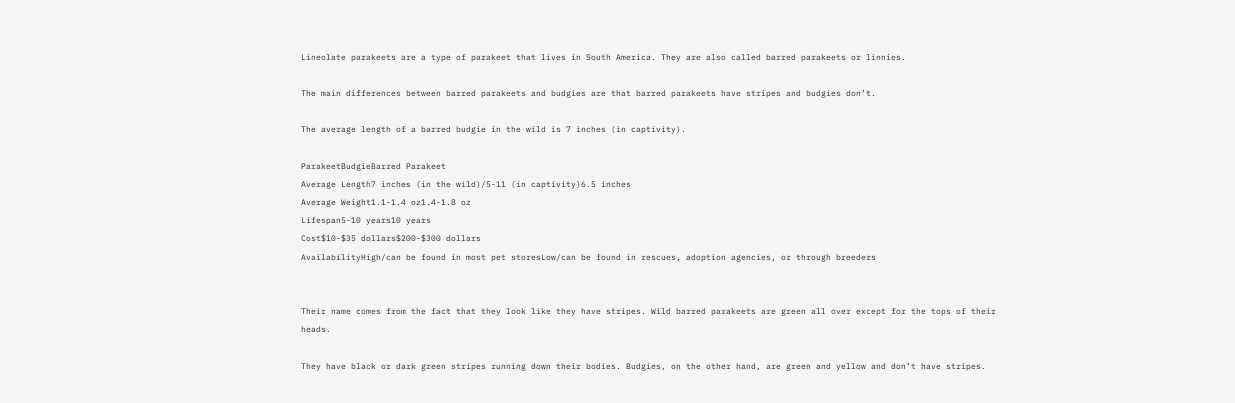Lineolate parakeets are a type of parakeet that lives in South America. They are also called barred parakeets or linnies.

The main differences between barred parakeets and budgies are that barred parakeets have stripes and budgies don’t.

The average length of a barred budgie in the wild is 7 inches (in captivity).

ParakeetBudgieBarred Parakeet
Average Length7 inches (in the wild)/5-11 (in captivity)6.5 inches
Average Weight1.1-1.4 oz1.4-1.8 oz
Lifespan5-10 years10 years
Cost$10-$35 dollars$200-$300 dollars
AvailabilityHigh/can be found in most pet storesLow/can be found in rescues, adoption agencies, or through breeders


Their name comes from the fact that they look like they have stripes. Wild barred parakeets are green all over except for the tops of their heads.

They have black or dark green stripes running down their bodies. Budgies, on the other hand, are green and yellow and don’t have stripes.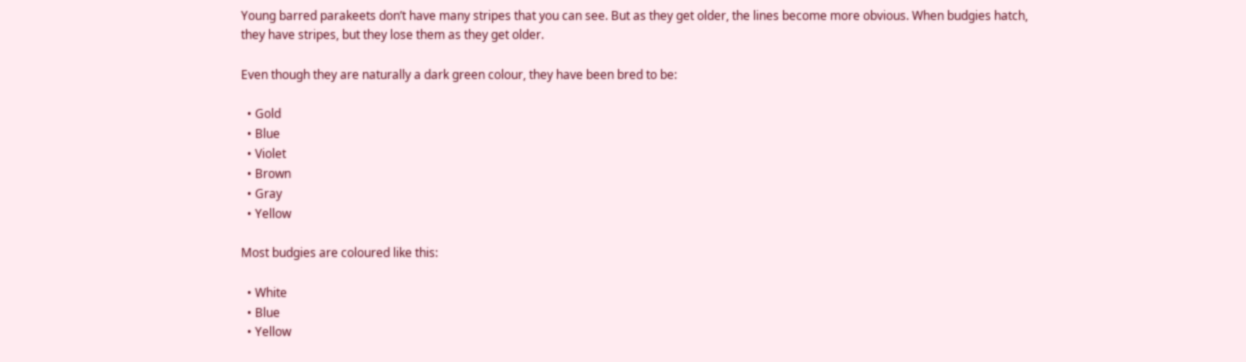Young barred parakeets don’t have many stripes that you can see. But as they get older, the lines become more obvious. When budgies hatch, they have stripes, but they lose them as they get older.

Even though they are naturally a dark green colour, they have been bred to be:

  • Gold
  • Blue
  • Violet
  • Brown
  • Gray
  • Yellow

Most budgies are coloured like this:

  • White
  • Blue
  • Yellow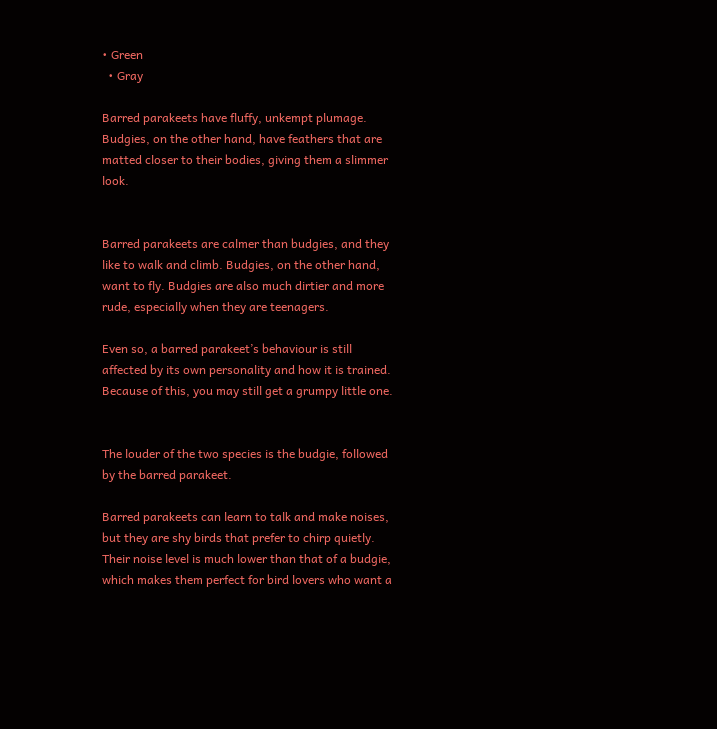• Green
  • Gray

Barred parakeets have fluffy, unkempt plumage. Budgies, on the other hand, have feathers that are matted closer to their bodies, giving them a slimmer look.


Barred parakeets are calmer than budgies, and they like to walk and climb. Budgies, on the other hand, want to fly. Budgies are also much dirtier and more rude, especially when they are teenagers.

Even so, a barred parakeet’s behaviour is still affected by its own personality and how it is trained. Because of this, you may still get a grumpy little one.


The louder of the two species is the budgie, followed by the barred parakeet.

Barred parakeets can learn to talk and make noises, but they are shy birds that prefer to chirp quietly. Their noise level is much lower than that of a budgie, which makes them perfect for bird lovers who want a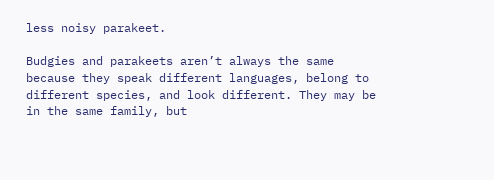less noisy parakeet.

Budgies and parakeets aren’t always the same because they speak different languages, belong to different species, and look different. They may be in the same family, but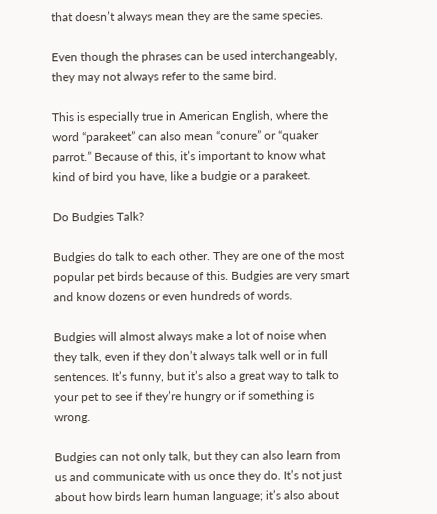that doesn’t always mean they are the same species.

Even though the phrases can be used interchangeably, they may not always refer to the same bird.

This is especially true in American English, where the word “parakeet” can also mean “conure” or “quaker parrot.” Because of this, it’s important to know what kind of bird you have, like a budgie or a parakeet.

Do Budgies Talk?

Budgies do talk to each other. They are one of the most popular pet birds because of this. Budgies are very smart and know dozens or even hundreds of words.

Budgies will almost always make a lot of noise when they talk, even if they don’t always talk well or in full sentences. It’s funny, but it’s also a great way to talk to your pet to see if they’re hungry or if something is wrong.

Budgies can not only talk, but they can also learn from us and communicate with us once they do. It’s not just about how birds learn human language; it’s also about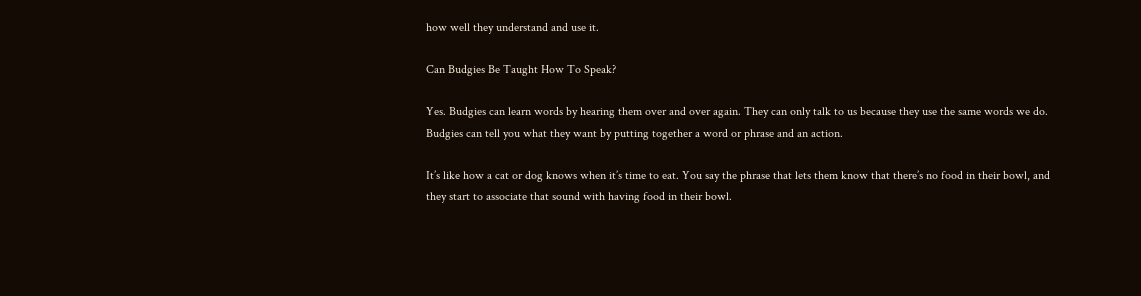how well they understand and use it.

Can Budgies Be Taught How To Speak?

Yes. Budgies can learn words by hearing them over and over again. They can only talk to us because they use the same words we do. Budgies can tell you what they want by putting together a word or phrase and an action.

It’s like how a cat or dog knows when it’s time to eat. You say the phrase that lets them know that there’s no food in their bowl, and they start to associate that sound with having food in their bowl.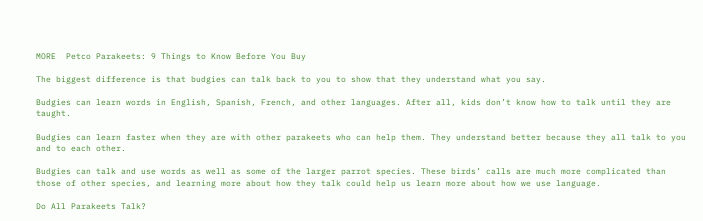MORE  Petco Parakeets: 9 Things to Know Before You Buy

The biggest difference is that budgies can talk back to you to show that they understand what you say.

Budgies can learn words in English, Spanish, French, and other languages. After all, kids don’t know how to talk until they are taught.

Budgies can learn faster when they are with other parakeets who can help them. They understand better because they all talk to you and to each other.

Budgies can talk and use words as well as some of the larger parrot species. These birds’ calls are much more complicated than those of other species, and learning more about how they talk could help us learn more about how we use language.

Do All Parakeets Talk?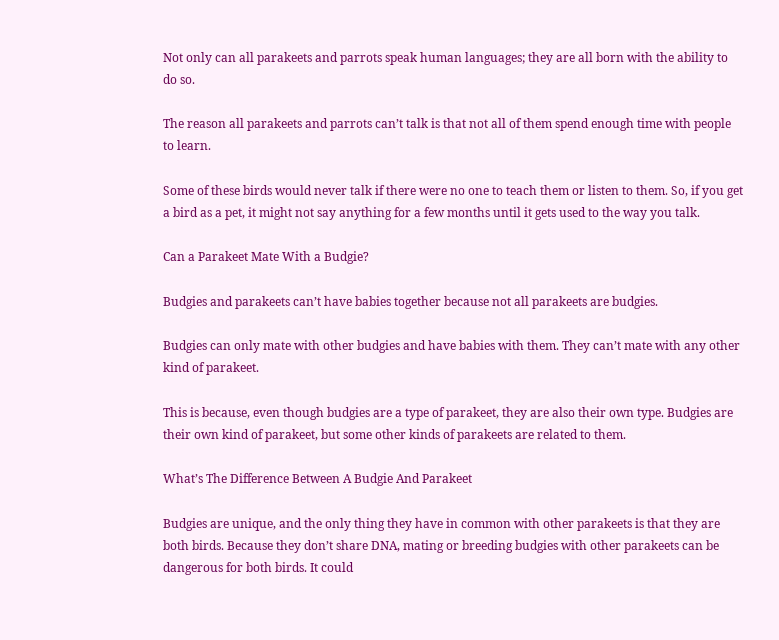Not only can all parakeets and parrots speak human languages; they are all born with the ability to do so.

The reason all parakeets and parrots can’t talk is that not all of them spend enough time with people to learn.

Some of these birds would never talk if there were no one to teach them or listen to them. So, if you get a bird as a pet, it might not say anything for a few months until it gets used to the way you talk.

Can a Parakeet Mate With a Budgie?

Budgies and parakeets can’t have babies together because not all parakeets are budgies.

Budgies can only mate with other budgies and have babies with them. They can’t mate with any other kind of parakeet.

This is because, even though budgies are a type of parakeet, they are also their own type. Budgies are their own kind of parakeet, but some other kinds of parakeets are related to them.

What’s The Difference Between A Budgie And Parakeet

Budgies are unique, and the only thing they have in common with other parakeets is that they are both birds. Because they don’t share DNA, mating or breeding budgies with other parakeets can be dangerous for both birds. It could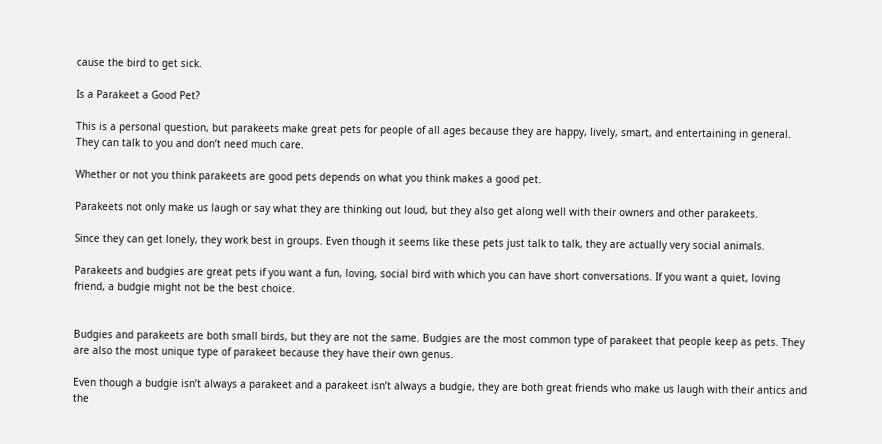cause the bird to get sick.

Is a Parakeet a Good Pet?

This is a personal question, but parakeets make great pets for people of all ages because they are happy, lively, smart, and entertaining in general. They can talk to you and don’t need much care.

Whether or not you think parakeets are good pets depends on what you think makes a good pet.

Parakeets not only make us laugh or say what they are thinking out loud, but they also get along well with their owners and other parakeets.

Since they can get lonely, they work best in groups. Even though it seems like these pets just talk to talk, they are actually very social animals.

Parakeets and budgies are great pets if you want a fun, loving, social bird with which you can have short conversations. If you want a quiet, loving friend, a budgie might not be the best choice.


Budgies and parakeets are both small birds, but they are not the same. Budgies are the most common type of parakeet that people keep as pets. They are also the most unique type of parakeet because they have their own genus.

Even though a budgie isn’t always a parakeet and a parakeet isn’t always a budgie, they are both great friends who make us laugh with their antics and the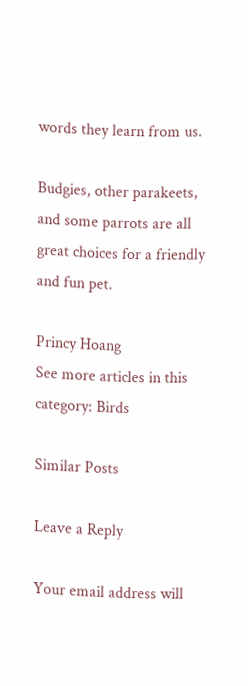words they learn from us.

Budgies, other parakeets, and some parrots are all great choices for a friendly and fun pet.

Princy Hoang
See more articles in this category: Birds

Similar Posts

Leave a Reply

Your email address will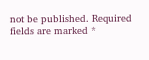not be published. Required fields are marked *